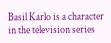Basil Karlo is a character in the television series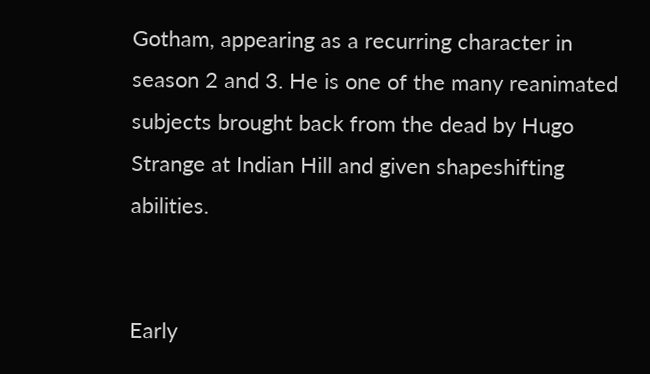Gotham, appearing as a recurring character in season 2 and 3. He is one of the many reanimated subjects brought back from the dead by Hugo Strange at Indian Hill and given shapeshifting abilities.


Early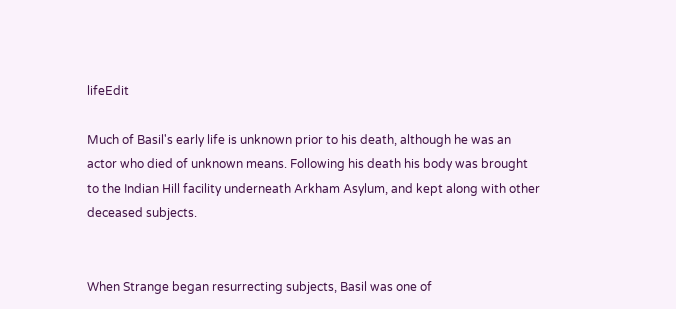lifeEdit

Much of Basil's early life is unknown prior to his death, although he was an actor who died of unknown means. Following his death his body was brought to the Indian Hill facility underneath Arkham Asylum, and kept along with other deceased subjects.


When Strange began resurrecting subjects, Basil was one of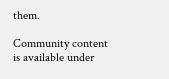them.

Community content is available under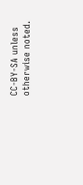CC-BY-SA unless otherwise noted.